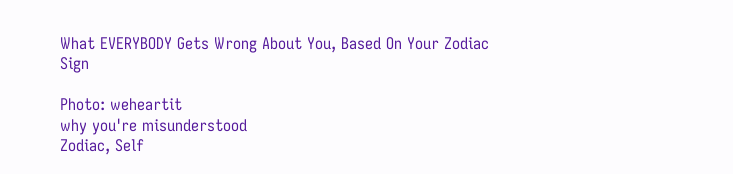What EVERYBODY Gets Wrong About You, Based On Your Zodiac Sign

Photo: weheartit
why you're misunderstood
Zodiac, Self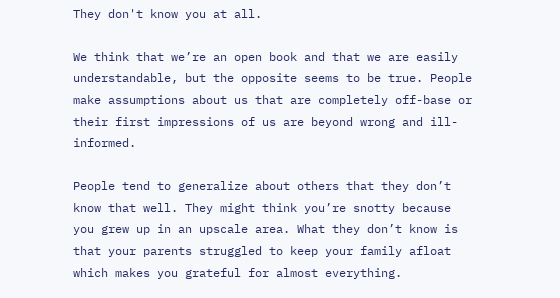They don't know you at all.

We think that we’re an open book and that we are easily understandable, but the opposite seems to be true. People make assumptions about us that are completely off-base or their first impressions of us are beyond wrong and ill-informed.

People tend to generalize about others that they don’t know that well. They might think you’re snotty because you grew up in an upscale area. What they don’t know is that your parents struggled to keep your family afloat which makes you grateful for almost everything.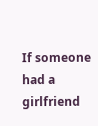If someone had a girlfriend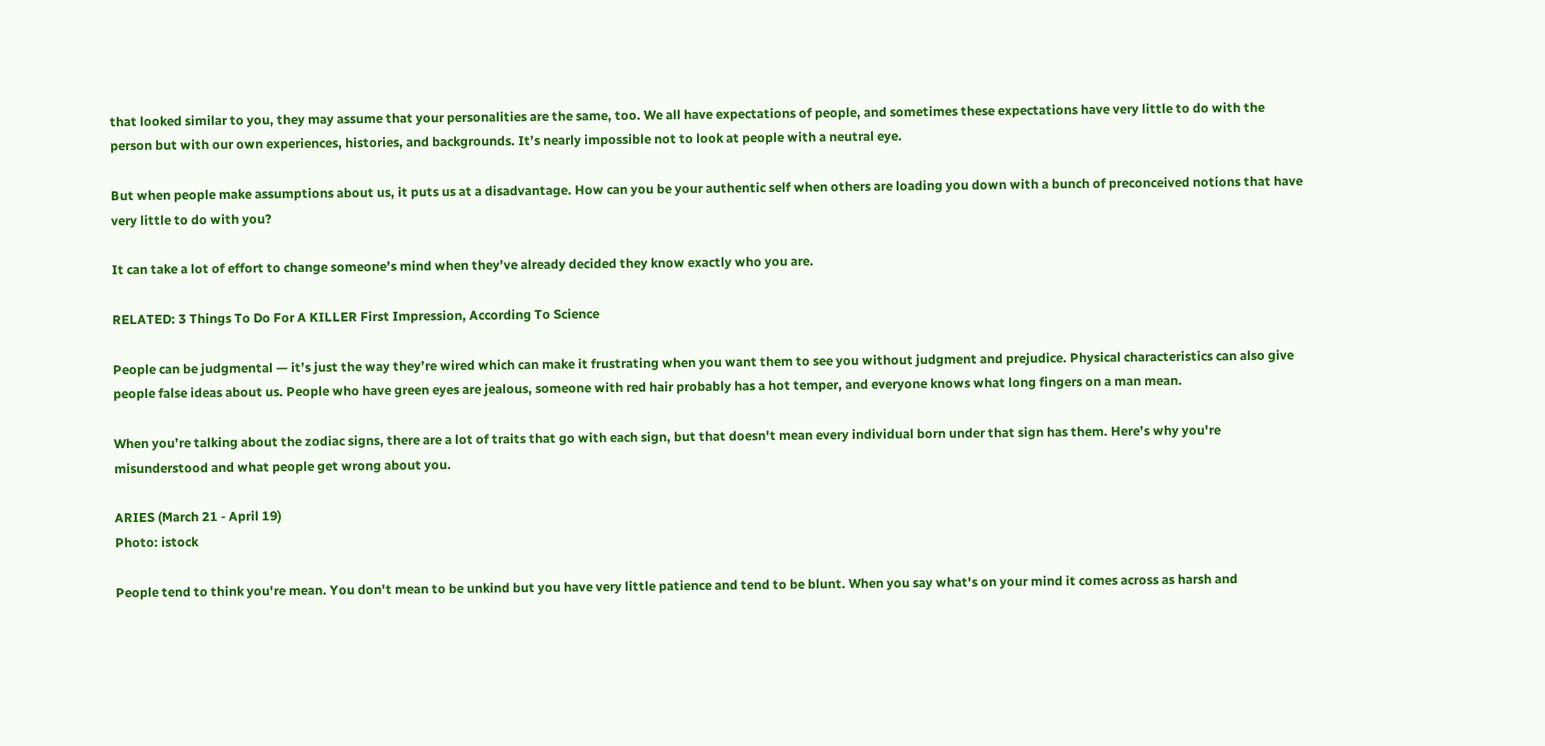that looked similar to you, they may assume that your personalities are the same, too. We all have expectations of people, and sometimes these expectations have very little to do with the person but with our own experiences, histories, and backgrounds. It’s nearly impossible not to look at people with a neutral eye.

But when people make assumptions about us, it puts us at a disadvantage. How can you be your authentic self when others are loading you down with a bunch of preconceived notions that have very little to do with you?

It can take a lot of effort to change someone’s mind when they’ve already decided they know exactly who you are.

RELATED: 3 Things To Do For A KILLER First Impression, According To Science

People can be judgmental — it’s just the way they’re wired which can make it frustrating when you want them to see you without judgment and prejudice. Physical characteristics can also give people false ideas about us. People who have green eyes are jealous, someone with red hair probably has a hot temper, and everyone knows what long fingers on a man mean.

When you’re talking about the zodiac signs, there are a lot of traits that go with each sign, but that doesn't mean every individual born under that sign has them. Here’s why you're misunderstood and what people get wrong about you.

ARIES (March 21 - April 19)
Photo: istock

People tend to think you're mean. You don't mean to be unkind but you have very little patience and tend to be blunt. When you say what's on your mind it comes across as harsh and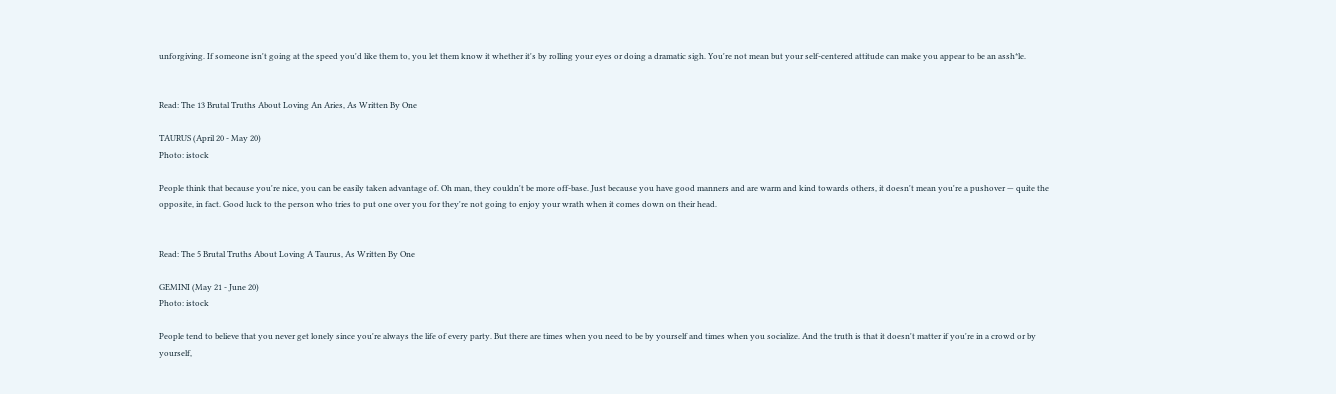unforgiving. If someone isn't going at the speed you'd like them to, you let them know it whether it's by rolling your eyes or doing a dramatic sigh. You're not mean but your self-centered attitude can make you appear to be an assh*le.


Read: The 13 Brutal Truths About Loving An Aries, As Written By One

TAURUS (April 20 - May 20)
Photo: istock

People think that because you're nice, you can be easily taken advantage of. Oh man, they couldn't be more off-base. Just because you have good manners and are warm and kind towards others, it doesn't mean you're a pushover — quite the opposite, in fact. Good luck to the person who tries to put one over you for they're not going to enjoy your wrath when it comes down on their head.


Read: The 5 Brutal Truths About Loving A Taurus, As Written By One

GEMINI (May 21 - June 20)
Photo: istock

People tend to believe that you never get lonely since you're always the life of every party. But there are times when you need to be by yourself and times when you socialize. And the truth is that it doesn't matter if you're in a crowd or by yourself,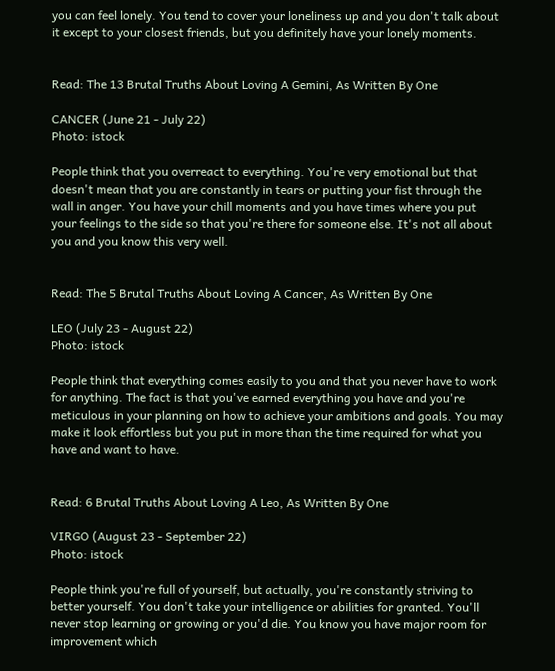you can feel lonely. You tend to cover your loneliness up and you don't talk about it except to your closest friends, but you definitely have your lonely moments.


Read: The 13 Brutal Truths About Loving A Gemini, As Written By One

CANCER (June 21 - July 22)
Photo: istock

People think that you overreact to everything. You're very emotional but that doesn't mean that you are constantly in tears or putting your fist through the wall in anger. You have your chill moments and you have times where you put your feelings to the side so that you're there for someone else. It's not all about you and you know this very well.


Read: The 5 Brutal Truths About Loving A Cancer, As Written By One

LEO (July 23 - August 22)
Photo: istock

People think that everything comes easily to you and that you never have to work for anything. The fact is that you've earned everything you have and you're meticulous in your planning on how to achieve your ambitions and goals. You may make it look effortless but you put in more than the time required for what you have and want to have.


Read: 6 Brutal Truths About Loving A Leo, As Written By One

VIRGO (August 23 - September 22)
Photo: istock

People think you're full of yourself, but actually, you're constantly striving to better yourself. You don't take your intelligence or abilities for granted. You'll never stop learning or growing or you'd die. You know you have major room for improvement which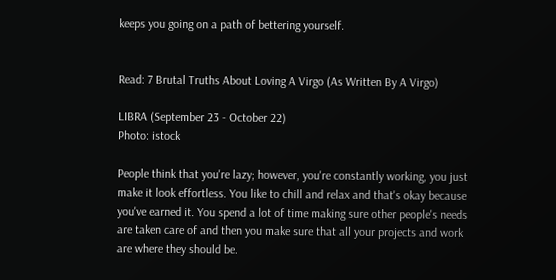keeps you going on a path of bettering yourself.


Read: 7 Brutal Truths About Loving A Virgo (As Written By A Virgo)

LIBRA (September 23 - October 22)
Photo: istock

People think that you're lazy; however, you're constantly working, you just make it look effortless. You like to chill and relax and that's okay because you've earned it. You spend a lot of time making sure other people's needs are taken care of and then you make sure that all your projects and work are where they should be.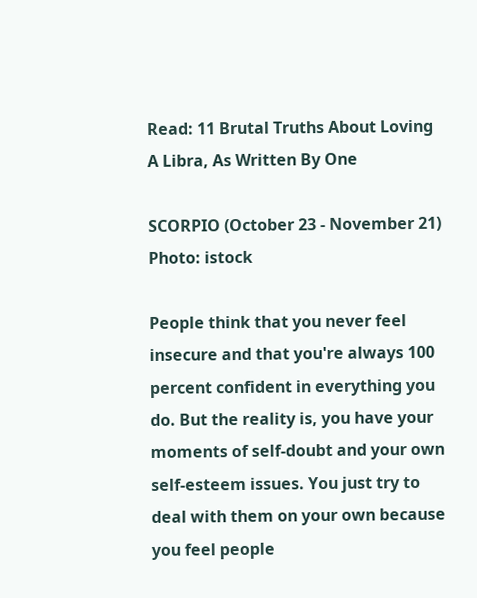Read: 11 Brutal Truths About Loving A Libra, As Written By One

SCORPIO (October 23 - November 21)
Photo: istock

People think that you never feel insecure and that you're always 100 percent confident in everything you do. But the reality is, you have your moments of self-doubt and your own self-esteem issues. You just try to deal with them on your own because you feel people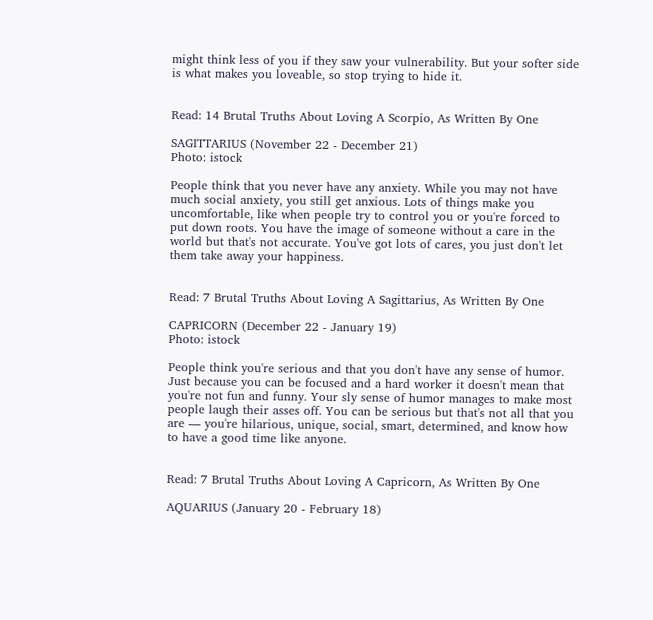might think less of you if they saw your vulnerability. But your softer side is what makes you loveable, so stop trying to hide it.


Read: 14 Brutal Truths About Loving A Scorpio, As Written By One

SAGITTARIUS (November 22 - December 21)
Photo: istock

People think that you never have any anxiety. While you may not have much social anxiety, you still get anxious. Lots of things make you uncomfortable, like when people try to control you or you're forced to put down roots. You have the image of someone without a care in the world but that's not accurate. You've got lots of cares, you just don't let them take away your happiness.


Read: 7 Brutal Truths About Loving A Sagittarius, As Written By One

CAPRICORN (December 22 - January 19)
Photo: istock

People think you're serious and that you don't have any sense of humor. Just because you can be focused and a hard worker it doesn't mean that you're not fun and funny. Your sly sense of humor manages to make most people laugh their asses off. You can be serious but that's not all that you are — you're hilarious, unique, social, smart, determined, and know how to have a good time like anyone.


Read: 7 Brutal Truths About Loving A Capricorn, As Written By One

AQUARIUS (January 20 - February 18)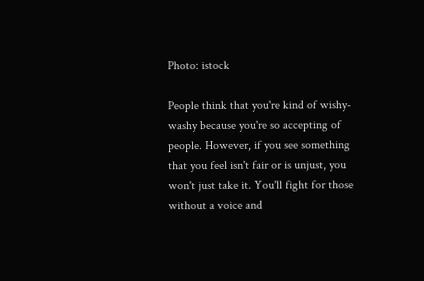Photo: istock

People think that you're kind of wishy-washy because you're so accepting of people. However, if you see something that you feel isn't fair or is unjust, you won't just take it. You'll fight for those without a voice and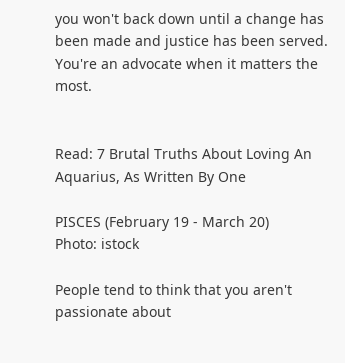you won't back down until a change has been made and justice has been served. You're an advocate when it matters the most.


Read: 7 Brutal Truths About Loving An Aquarius, As Written By One

PISCES (February 19 - March 20)
Photo: istock

People tend to think that you aren't passionate about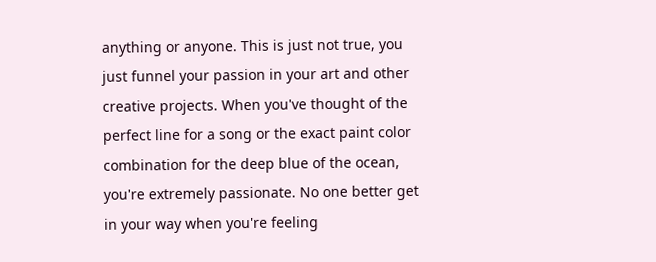anything or anyone. This is just not true, you just funnel your passion in your art and other creative projects. When you've thought of the perfect line for a song or the exact paint color combination for the deep blue of the ocean, you're extremely passionate. No one better get in your way when you're feeling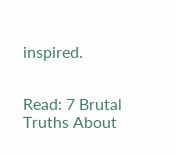inspired.


Read: 7 Brutal Truths About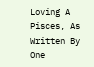Loving A Pisces, As Written By One